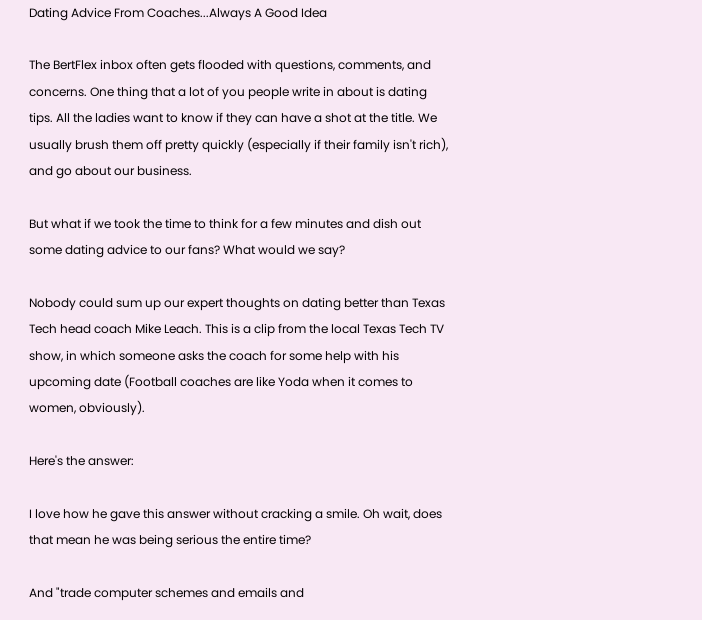Dating Advice From Coaches...Always A Good Idea

The BertFlex inbox often gets flooded with questions, comments, and concerns. One thing that a lot of you people write in about is dating tips. All the ladies want to know if they can have a shot at the title. We usually brush them off pretty quickly (especially if their family isn't rich), and go about our business.

But what if we took the time to think for a few minutes and dish out some dating advice to our fans? What would we say?

Nobody could sum up our expert thoughts on dating better than Texas Tech head coach Mike Leach. This is a clip from the local Texas Tech TV show, in which someone asks the coach for some help with his upcoming date (Football coaches are like Yoda when it comes to women, obviously).

Here's the answer:

I love how he gave this answer without cracking a smile. Oh wait, does that mean he was being serious the entire time?

And "trade computer schemes and emails and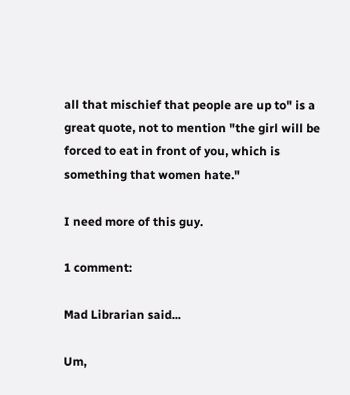all that mischief that people are up to" is a great quote, not to mention "the girl will be forced to eat in front of you, which is something that women hate."

I need more of this guy.

1 comment:

Mad Librarian said...

Um,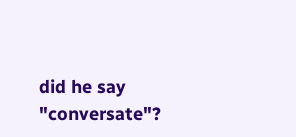did he say "conversate"?